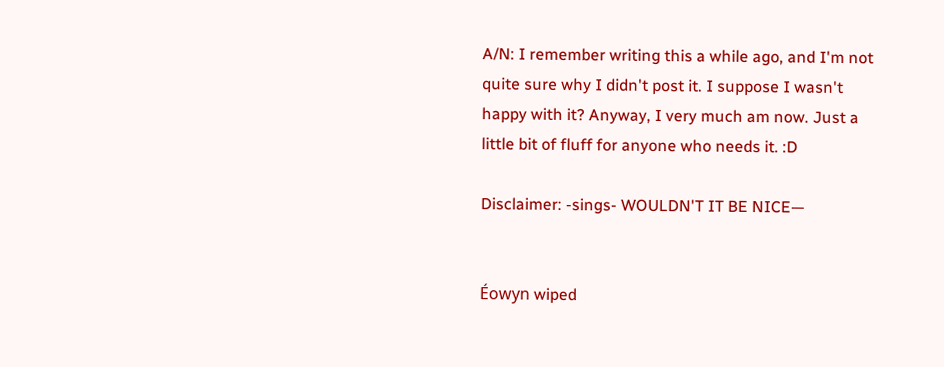A/N: I remember writing this a while ago, and I'm not quite sure why I didn't post it. I suppose I wasn't happy with it? Anyway, I very much am now. Just a little bit of fluff for anyone who needs it. :D

Disclaimer: -sings- WOULDN'T IT BE NICE—


Éowyn wiped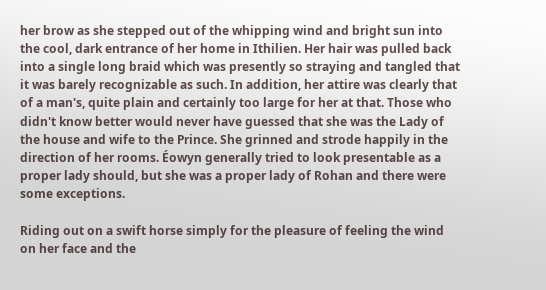her brow as she stepped out of the whipping wind and bright sun into the cool, dark entrance of her home in Ithilien. Her hair was pulled back into a single long braid which was presently so straying and tangled that it was barely recognizable as such. In addition, her attire was clearly that of a man's, quite plain and certainly too large for her at that. Those who didn't know better would never have guessed that she was the Lady of the house and wife to the Prince. She grinned and strode happily in the direction of her rooms. Éowyn generally tried to look presentable as a proper lady should, but she was a proper lady of Rohan and there were some exceptions.

Riding out on a swift horse simply for the pleasure of feeling the wind on her face and the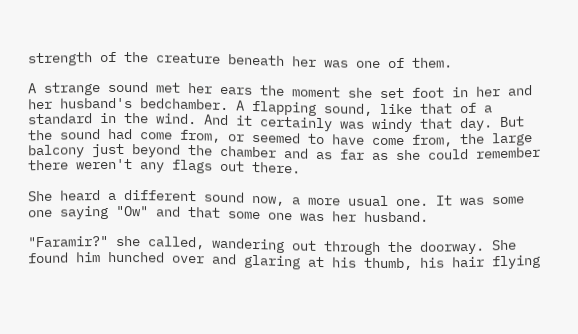strength of the creature beneath her was one of them.

A strange sound met her ears the moment she set foot in her and her husband's bedchamber. A flapping sound, like that of a standard in the wind. And it certainly was windy that day. But the sound had come from, or seemed to have come from, the large balcony just beyond the chamber and as far as she could remember there weren't any flags out there.

She heard a different sound now, a more usual one. It was some one saying "Ow" and that some one was her husband.

"Faramir?" she called, wandering out through the doorway. She found him hunched over and glaring at his thumb, his hair flying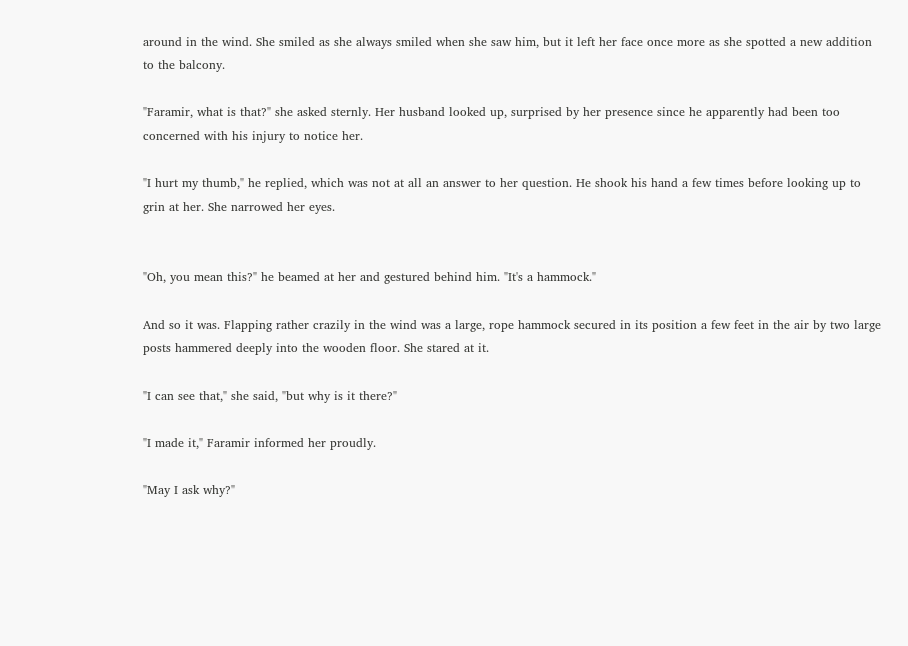around in the wind. She smiled as she always smiled when she saw him, but it left her face once more as she spotted a new addition to the balcony.

"Faramir, what is that?" she asked sternly. Her husband looked up, surprised by her presence since he apparently had been too concerned with his injury to notice her.

"I hurt my thumb," he replied, which was not at all an answer to her question. He shook his hand a few times before looking up to grin at her. She narrowed her eyes.


"Oh, you mean this?" he beamed at her and gestured behind him. "It's a hammock."

And so it was. Flapping rather crazily in the wind was a large, rope hammock secured in its position a few feet in the air by two large posts hammered deeply into the wooden floor. She stared at it.

"I can see that," she said, "but why is it there?"

"I made it," Faramir informed her proudly.

"May I ask why?"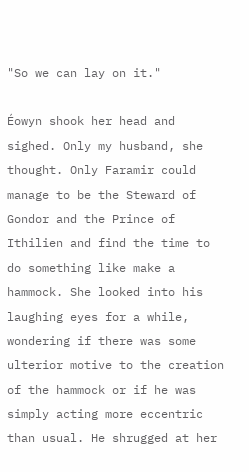"So we can lay on it."

Éowyn shook her head and sighed. Only my husband, she thought. Only Faramir could manage to be the Steward of Gondor and the Prince of Ithilien and find the time to do something like make a hammock. She looked into his laughing eyes for a while, wondering if there was some ulterior motive to the creation of the hammock or if he was simply acting more eccentric than usual. He shrugged at her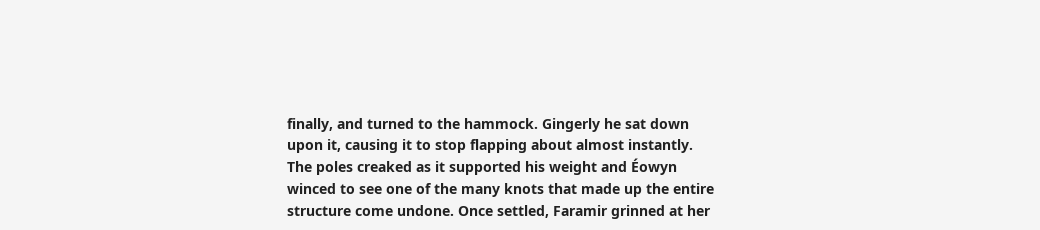finally, and turned to the hammock. Gingerly he sat down upon it, causing it to stop flapping about almost instantly. The poles creaked as it supported his weight and Éowyn winced to see one of the many knots that made up the entire structure come undone. Once settled, Faramir grinned at her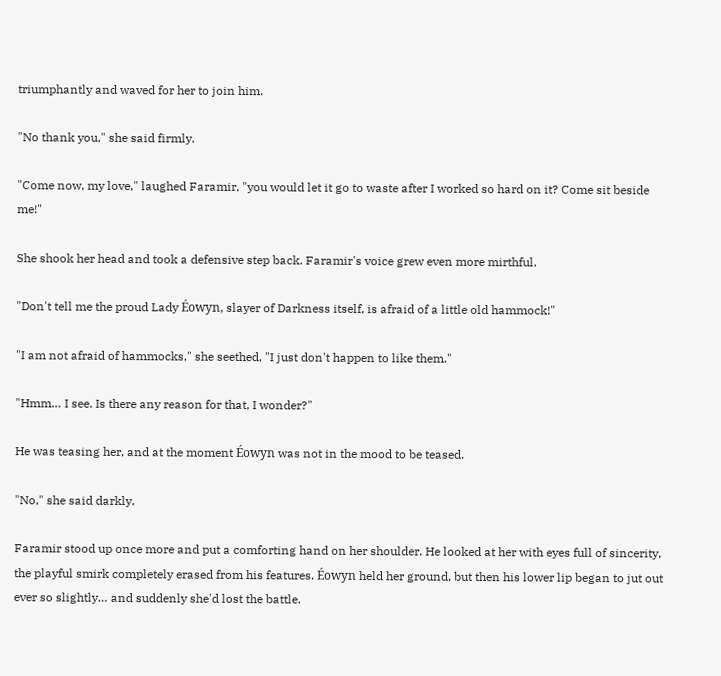triumphantly and waved for her to join him.

"No thank you," she said firmly.

"Come now, my love," laughed Faramir, "you would let it go to waste after I worked so hard on it? Come sit beside me!"

She shook her head and took a defensive step back. Faramir's voice grew even more mirthful.

"Don't tell me the proud Lady Éowyn, slayer of Darkness itself, is afraid of a little old hammock!"

"I am not afraid of hammocks," she seethed, "I just don't happen to like them."

"Hmm… I see. Is there any reason for that, I wonder?"

He was teasing her, and at the moment Éowyn was not in the mood to be teased.

"No," she said darkly.

Faramir stood up once more and put a comforting hand on her shoulder. He looked at her with eyes full of sincerity, the playful smirk completely erased from his features. Éowyn held her ground, but then his lower lip began to jut out ever so slightly… and suddenly she'd lost the battle.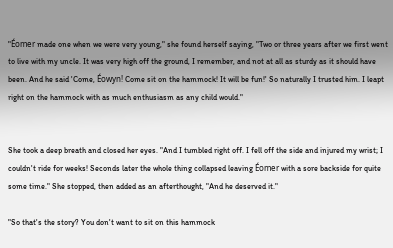"Éomer made one when we were very young," she found herself saying, "Two or three years after we first went to live with my uncle. It was very high off the ground, I remember, and not at all as sturdy as it should have been. And he said 'Come, Éowyn! Come sit on the hammock! It will be fun!' So naturally I trusted him. I leapt right on the hammock with as much enthusiasm as any child would."


She took a deep breath and closed her eyes. "And I tumbled right off. I fell off the side and injured my wrist; I couldn't ride for weeks! Seconds later the whole thing collapsed leaving Éomer with a sore backside for quite some time." She stopped, then added as an afterthought, "And he deserved it."

"So that's the story? You don't want to sit on this hammock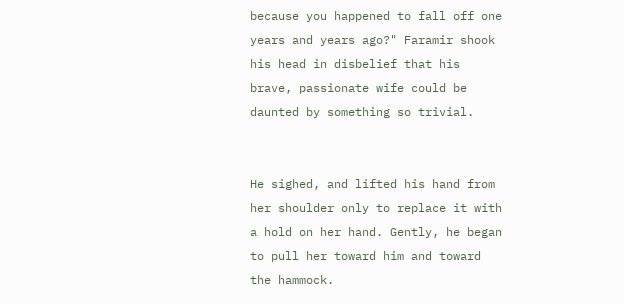because you happened to fall off one years and years ago?" Faramir shook his head in disbelief that his brave, passionate wife could be daunted by something so trivial.


He sighed, and lifted his hand from her shoulder only to replace it with a hold on her hand. Gently, he began to pull her toward him and toward the hammock.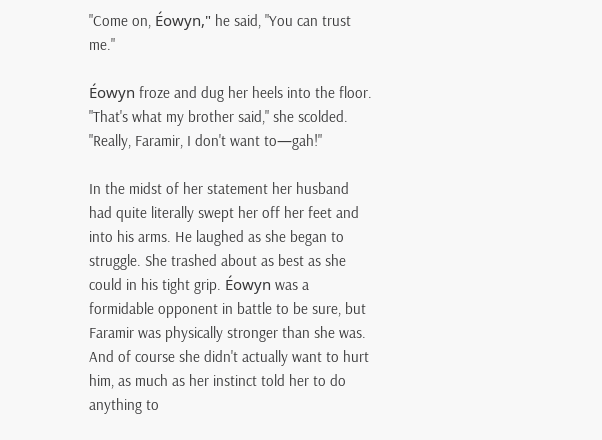"Come on, Éowyn," he said, "You can trust me."

Éowyn froze and dug her heels into the floor. "That's what my brother said," she scolded. "Really, Faramir, I don't want to—gah!"

In the midst of her statement her husband had quite literally swept her off her feet and into his arms. He laughed as she began to struggle. She trashed about as best as she could in his tight grip. Éowyn was a formidable opponent in battle to be sure, but Faramir was physically stronger than she was. And of course she didn't actually want to hurt him, as much as her instinct told her to do anything to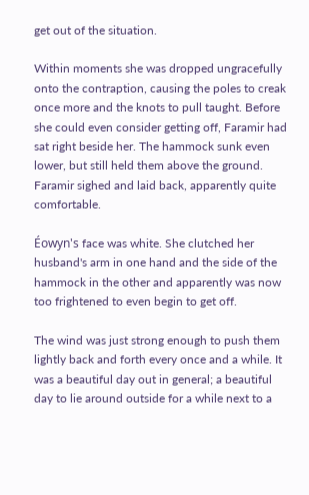get out of the situation.

Within moments she was dropped ungracefully onto the contraption, causing the poles to creak once more and the knots to pull taught. Before she could even consider getting off, Faramir had sat right beside her. The hammock sunk even lower, but still held them above the ground. Faramir sighed and laid back, apparently quite comfortable.

Éowyn's face was white. She clutched her husband's arm in one hand and the side of the hammock in the other and apparently was now too frightened to even begin to get off.

The wind was just strong enough to push them lightly back and forth every once and a while. It was a beautiful day out in general; a beautiful day to lie around outside for a while next to a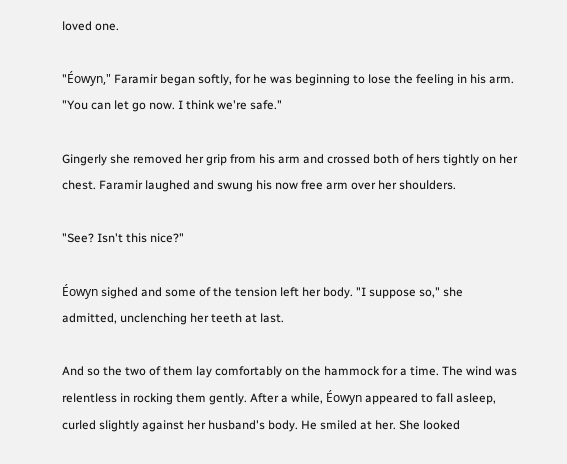loved one.

"Éowyn," Faramir began softly, for he was beginning to lose the feeling in his arm. "You can let go now. I think we're safe."

Gingerly she removed her grip from his arm and crossed both of hers tightly on her chest. Faramir laughed and swung his now free arm over her shoulders.

"See? Isn't this nice?"

Éowyn sighed and some of the tension left her body. "I suppose so," she admitted, unclenching her teeth at last.

And so the two of them lay comfortably on the hammock for a time. The wind was relentless in rocking them gently. After a while, Éowyn appeared to fall asleep, curled slightly against her husband's body. He smiled at her. She looked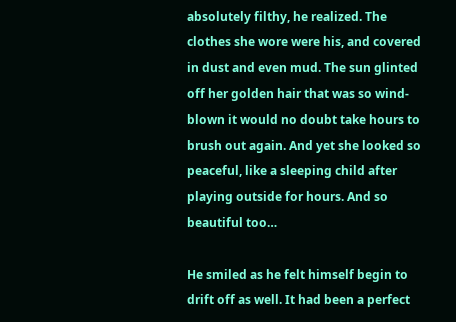absolutely filthy, he realized. The clothes she wore were his, and covered in dust and even mud. The sun glinted off her golden hair that was so wind-blown it would no doubt take hours to brush out again. And yet she looked so peaceful, like a sleeping child after playing outside for hours. And so beautiful too…

He smiled as he felt himself begin to drift off as well. It had been a perfect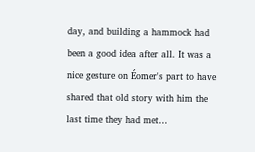day, and building a hammock had been a good idea after all. It was a nice gesture on Éomer's part to have shared that old story with him the last time they had met…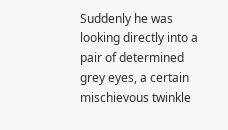Suddenly he was looking directly into a pair of determined grey eyes, a certain mischievous twinkle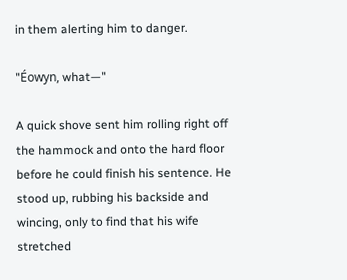in them alerting him to danger.

"Éowyn, what—"

A quick shove sent him rolling right off the hammock and onto the hard floor before he could finish his sentence. He stood up, rubbing his backside and wincing, only to find that his wife stretched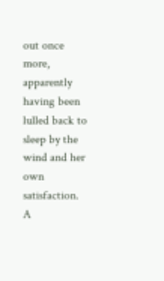out once more, apparently having been lulled back to sleep by the wind and her own satisfaction. A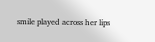smile played across her lips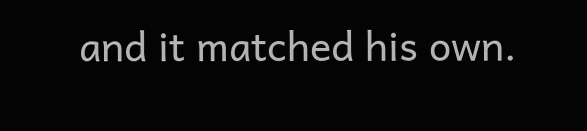and it matched his own.